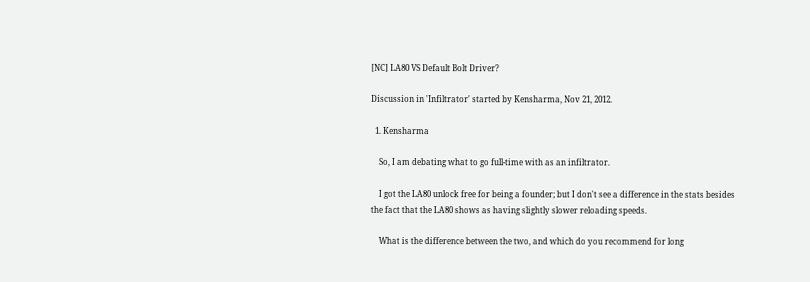[NC] LA80 VS Default Bolt Driver?

Discussion in 'Infiltrator' started by Kensharma, Nov 21, 2012.

  1. Kensharma

    So, I am debating what to go full-time with as an infiltrator.

    I got the LA80 unlock free for being a founder; but I don't see a difference in the stats besides the fact that the LA80 shows as having slightly slower reloading speeds.

    What is the difference between the two, and which do you recommend for long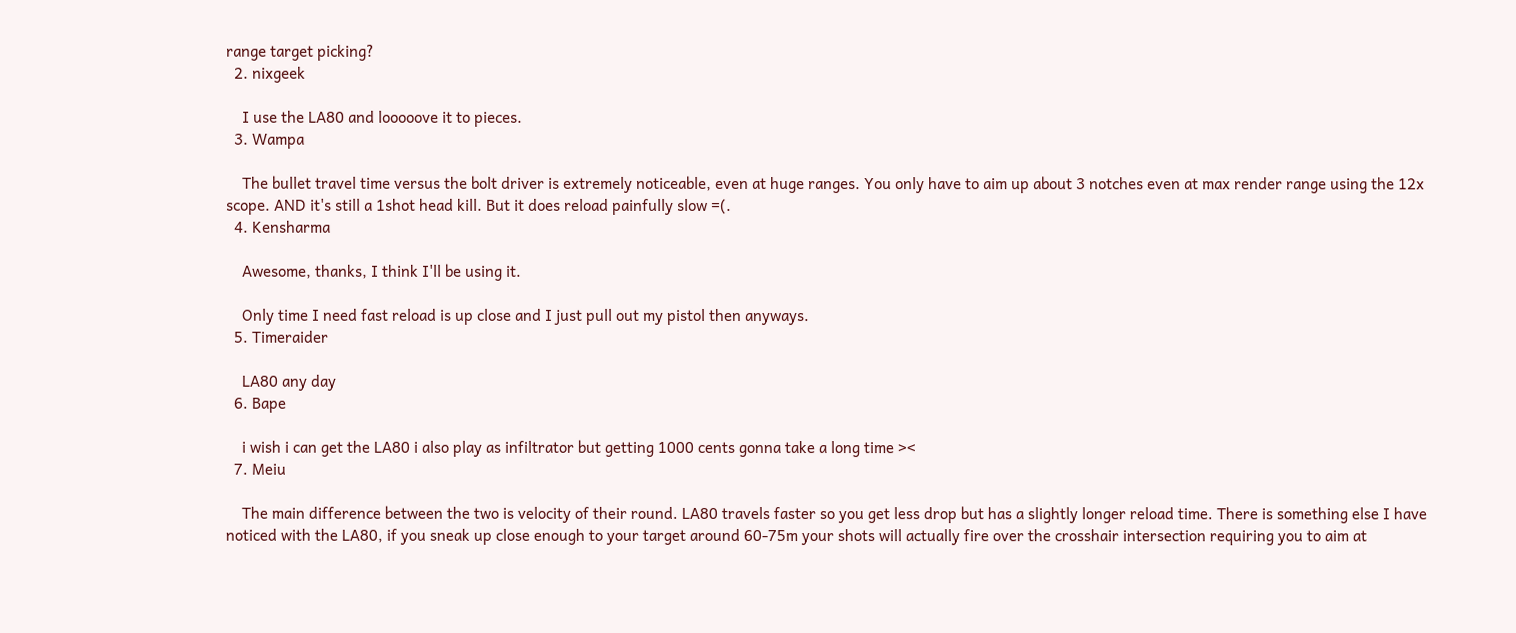range target picking?
  2. nixgeek

    I use the LA80 and looooove it to pieces.
  3. Wampa

    The bullet travel time versus the bolt driver is extremely noticeable, even at huge ranges. You only have to aim up about 3 notches even at max render range using the 12x scope. AND it's still a 1shot head kill. But it does reload painfully slow =(.
  4. Kensharma

    Awesome, thanks, I think I'll be using it.

    Only time I need fast reload is up close and I just pull out my pistol then anyways.
  5. Timeraider

    LA80 any day
  6. Bape

    i wish i can get the LA80 i also play as infiltrator but getting 1000 cents gonna take a long time ><
  7. Meiu

    The main difference between the two is velocity of their round. LA80 travels faster so you get less drop but has a slightly longer reload time. There is something else I have noticed with the LA80, if you sneak up close enough to your target around 60-75m your shots will actually fire over the crosshair intersection requiring you to aim at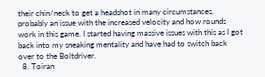their chin/neck to get a headshot in many circumstances, probably an issue with the increased velocity and how rounds work in this game. I started having massive issues with this as I got back into my sneaking mentality and have had to switch back over to the Boltdriver.
  8. Toiran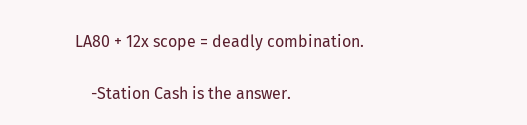LA80 + 12x scope = deadly combination.

    -Station Cash is the answer.